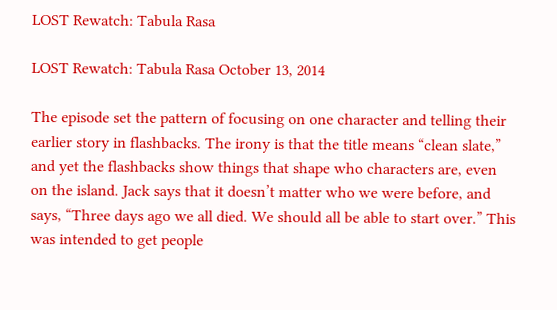LOST Rewatch: Tabula Rasa

LOST Rewatch: Tabula Rasa October 13, 2014

The episode set the pattern of focusing on one character and telling their earlier story in flashbacks. The irony is that the title means “clean slate,” and yet the flashbacks show things that shape who characters are, even on the island. Jack says that it doesn’t matter who we were before, and says, “Three days ago we all died. We should all be able to start over.” This was intended to get people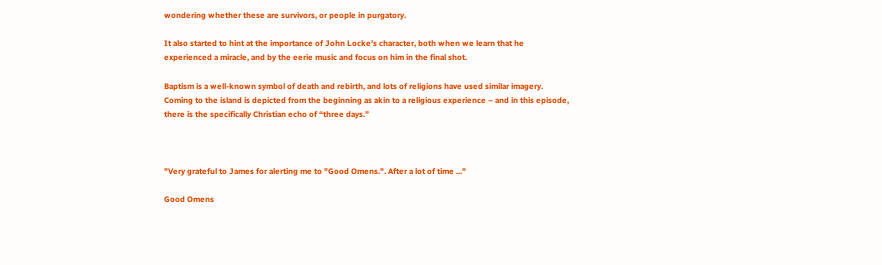wondering whether these are survivors, or people in purgatory.

It also started to hint at the importance of John Locke’s character, both when we learn that he experienced a miracle, and by the eerie music and focus on him in the final shot.

Baptism is a well-known symbol of death and rebirth, and lots of religions have used similar imagery. Coming to the island is depicted from the beginning as akin to a religious experience – and in this episode, there is the specifically Christian echo of “three days.”



"Very grateful to James for alerting me to "Good Omens.". After a lot of time ..."

Good Omens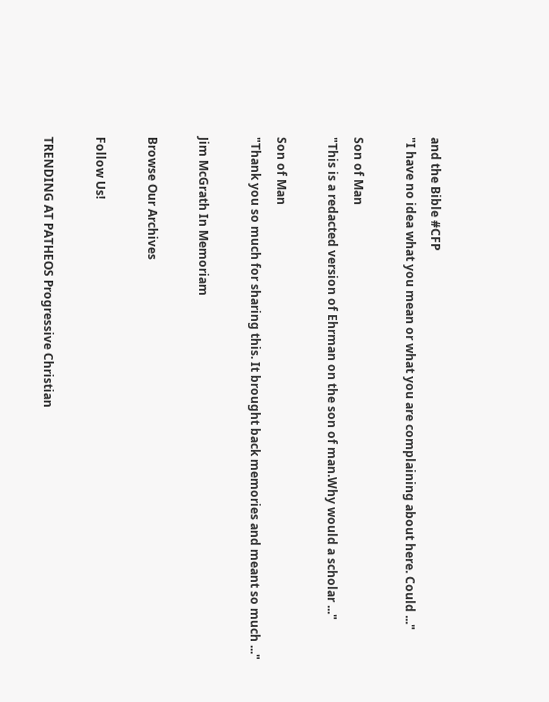and the Bible #CFP
"I have no idea what you mean or what you are complaining about here. Could ..."

Son of Man
"This is a redacted version of Ehrman on the son of man.Why would a scholar ..."

Son of Man
"Thank you so much for sharing this. It brought back memories and meant so much ..."

Jim McGrath In Memoriam

Browse Our Archives

Follow Us!

TRENDING AT PATHEOS Progressive Christian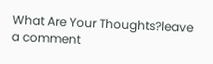What Are Your Thoughts?leave a comment